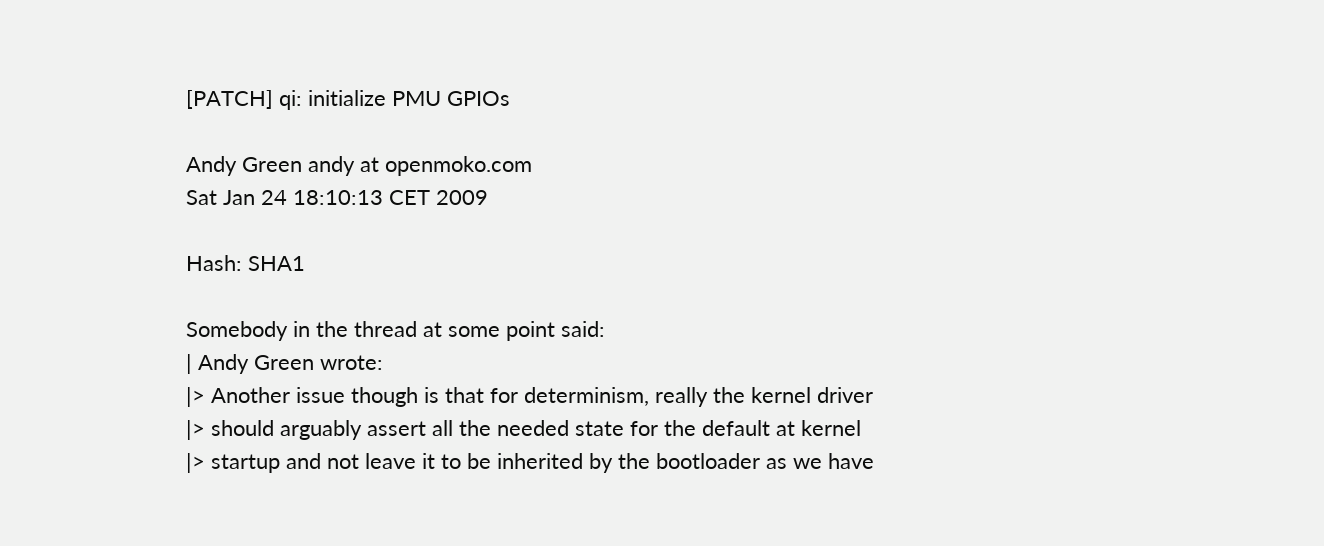[PATCH] qi: initialize PMU GPIOs

Andy Green andy at openmoko.com
Sat Jan 24 18:10:13 CET 2009

Hash: SHA1

Somebody in the thread at some point said:
| Andy Green wrote:
|> Another issue though is that for determinism, really the kernel driver
|> should arguably assert all the needed state for the default at kernel
|> startup and not leave it to be inherited by the bootloader as we have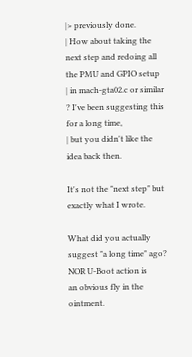|> previously done.
| How about taking the next step and redoing all the PMU and GPIO setup
| in mach-gta02.c or similar ? I've been suggesting this for a long time,
| but you didn't like the idea back then.

It's not the "next step" but exactly what I wrote.

What did you actually suggest "a long time" ago?  NOR U-Boot action is
an obvious fly in the ointment.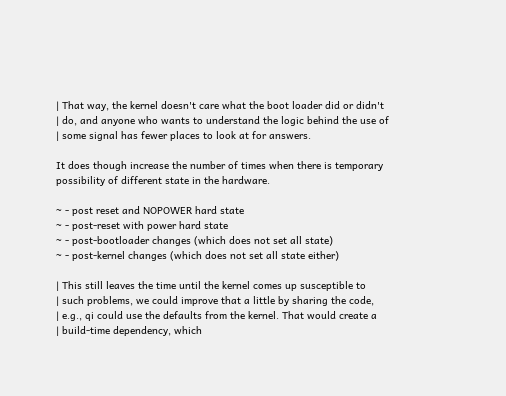| That way, the kernel doesn't care what the boot loader did or didn't
| do, and anyone who wants to understand the logic behind the use of
| some signal has fewer places to look at for answers.

It does though increase the number of times when there is temporary
possibility of different state in the hardware.

~ - post reset and NOPOWER hard state
~ - post-reset with power hard state
~ - post-bootloader changes (which does not set all state)
~ - post-kernel changes (which does not set all state either)

| This still leaves the time until the kernel comes up susceptible to
| such problems, we could improve that a little by sharing the code,
| e.g., qi could use the defaults from the kernel. That would create a
| build-time dependency, which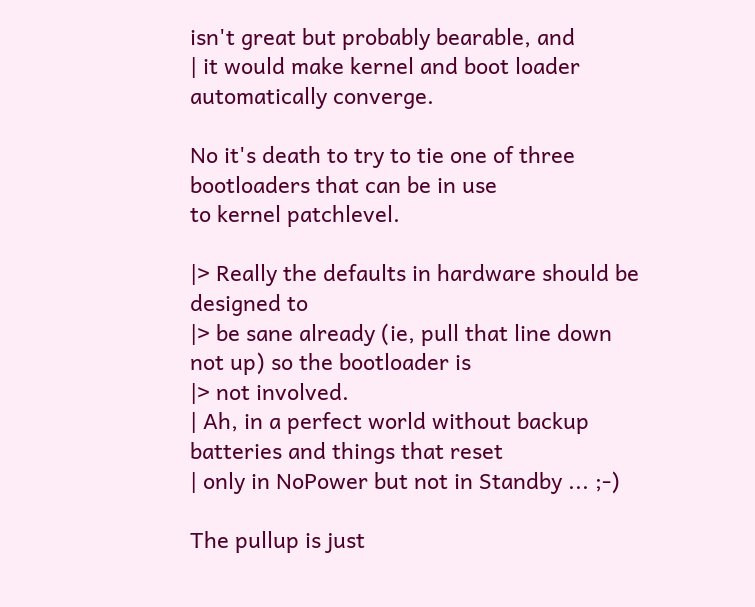isn't great but probably bearable, and
| it would make kernel and boot loader automatically converge.

No it's death to try to tie one of three bootloaders that can be in use
to kernel patchlevel.

|> Really the defaults in hardware should be designed to
|> be sane already (ie, pull that line down not up) so the bootloader is
|> not involved.
| Ah, in a perfect world without backup batteries and things that reset
| only in NoPower but not in Standby ... ;-)

The pullup is just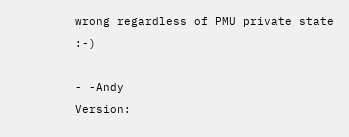wrong regardless of PMU private state :-)

- -Andy
Version: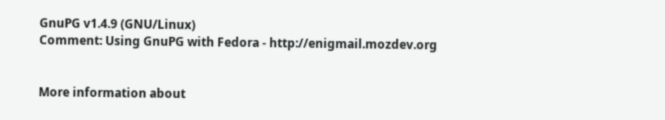GnuPG v1.4.9 (GNU/Linux)
Comment: Using GnuPG with Fedora - http://enigmail.mozdev.org


More information about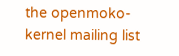the openmoko-kernel mailing list